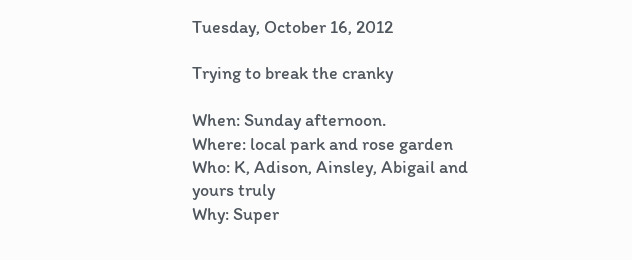Tuesday, October 16, 2012

Trying to break the cranky

When: Sunday afternoon.
Where: local park and rose garden
Who: K, Adison, Ainsley, Abigail and yours truly
Why: Super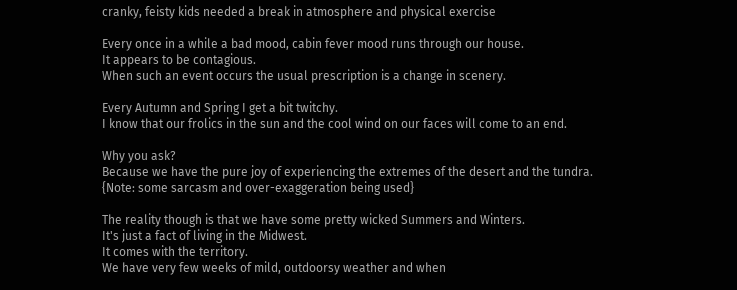cranky, feisty kids needed a break in atmosphere and physical exercise

Every once in a while a bad mood, cabin fever mood runs through our house.
It appears to be contagious.
When such an event occurs the usual prescription is a change in scenery.

Every Autumn and Spring I get a bit twitchy.
I know that our frolics in the sun and the cool wind on our faces will come to an end.

Why you ask?
Because we have the pure joy of experiencing the extremes of the desert and the tundra.
{Note: some sarcasm and over-exaggeration being used}

The reality though is that we have some pretty wicked Summers and Winters.
It's just a fact of living in the Midwest.
It comes with the territory.
We have very few weeks of mild, outdoorsy weather and when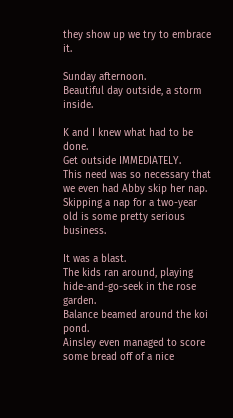they show up we try to embrace it.

Sunday afternoon.
Beautiful day outside, a storm inside.

K and I knew what had to be done.
Get outside IMMEDIATELY.
This need was so necessary that we even had Abby skip her nap.
Skipping a nap for a two-year old is some pretty serious business.

It was a blast.
The kids ran around, playing hide-and-go-seek in the rose garden.
Balance beamed around the koi pond.
Ainsley even managed to score some bread off of a nice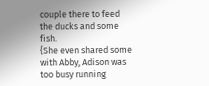couple there to feed the ducks and some fish.
{She even shared some with Abby, Adison was too busy running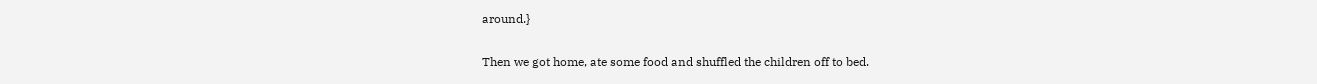around.}

Then we got home, ate some food and shuffled the children off to bed.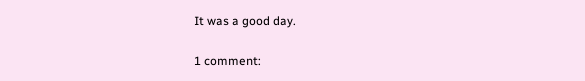It was a good day.

1 comment: